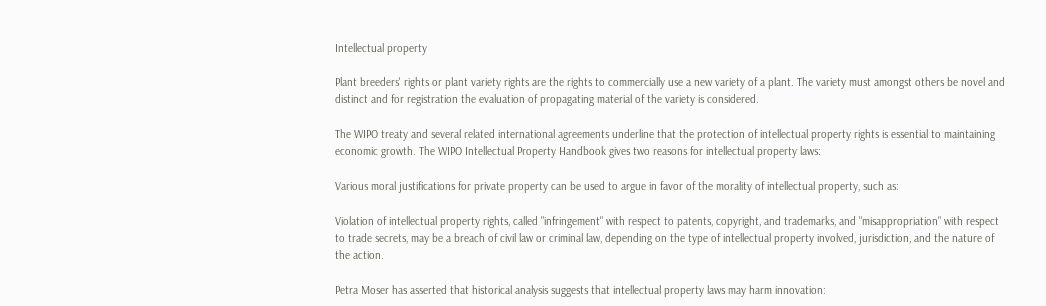Intellectual property

Plant breeders' rights or plant variety rights are the rights to commercially use a new variety of a plant. The variety must amongst others be novel and distinct and for registration the evaluation of propagating material of the variety is considered.

The WIPO treaty and several related international agreements underline that the protection of intellectual property rights is essential to maintaining economic growth. The WIPO Intellectual Property Handbook gives two reasons for intellectual property laws:

Various moral justifications for private property can be used to argue in favor of the morality of intellectual property, such as:

Violation of intellectual property rights, called "infringement" with respect to patents, copyright, and trademarks, and "misappropriation" with respect to trade secrets, may be a breach of civil law or criminal law, depending on the type of intellectual property involved, jurisdiction, and the nature of the action.

Petra Moser has asserted that historical analysis suggests that intellectual property laws may harm innovation: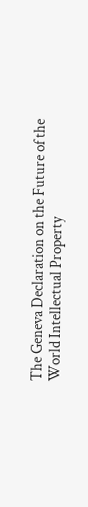The Geneva Declaration on the Future of the World Intellectual Property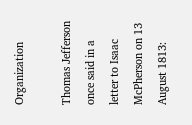Organization

Thomas Jefferson once said in a letter to Isaac McPherson on 13 August 1813: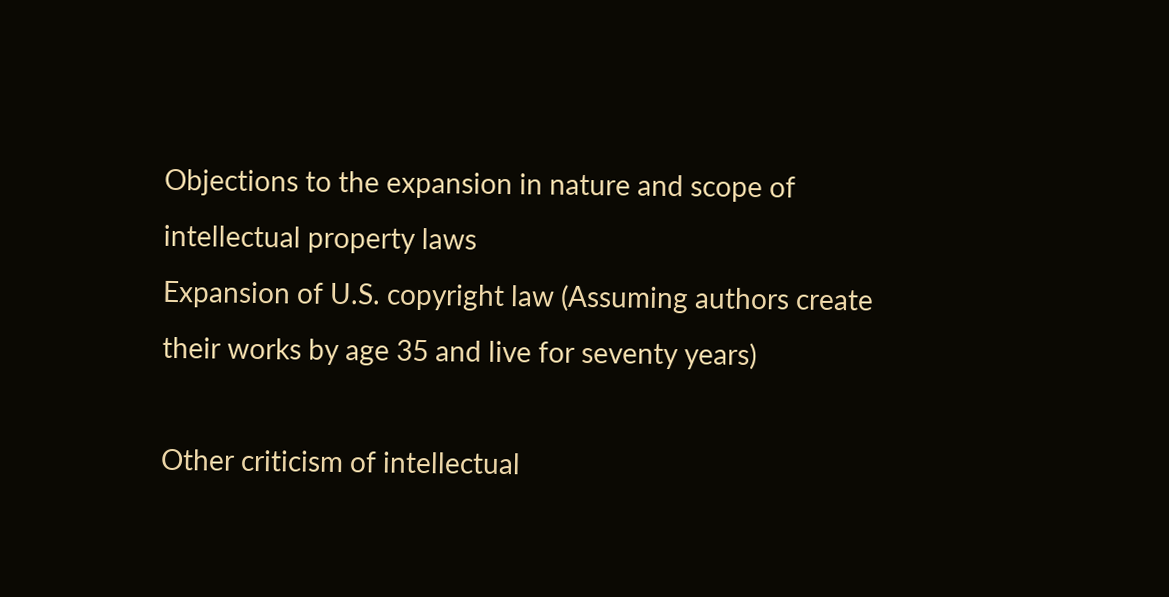Objections to the expansion in nature and scope of intellectual property laws
Expansion of U.S. copyright law (Assuming authors create their works by age 35 and live for seventy years)

Other criticism of intellectual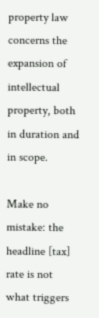property law concerns the expansion of intellectual property, both in duration and in scope.

Make no mistake: the headline [tax] rate is not what triggers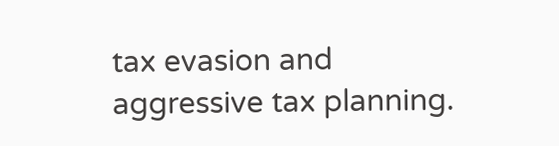tax evasion and aggressive tax planning.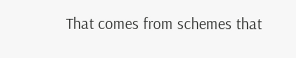That comes from schemes that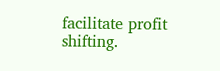facilitate profit shifting.